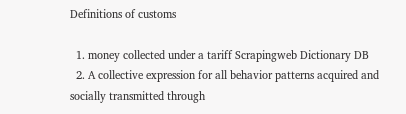Definitions of customs

  1. money collected under a tariff Scrapingweb Dictionary DB
  2. A collective expression for all behavior patterns acquired and socially transmitted through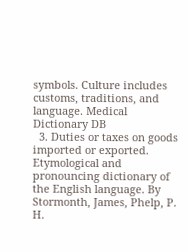symbols. Culture includes customs, traditions, and language. Medical Dictionary DB
  3. Duties or taxes on goods imported or exported. Etymological and pronouncing dictionary of the English language. By Stormonth, James, Phelp, P. H.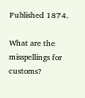Published 1874.

What are the misspellings for customs?